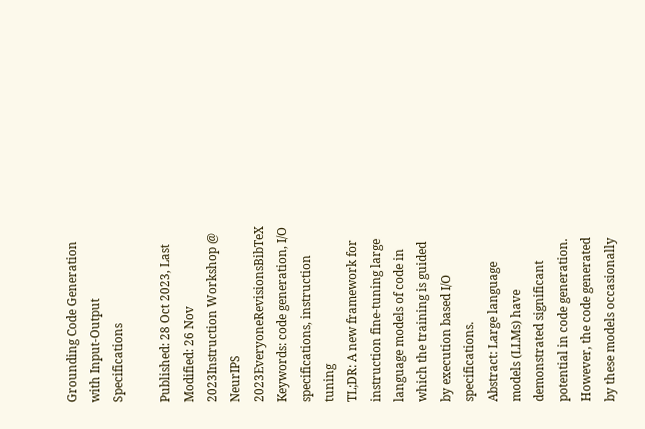Grounding Code Generation with Input-Output Specifications

Published: 28 Oct 2023, Last Modified: 26 Nov 2023Instruction Workshop @ NeurIPS 2023EveryoneRevisionsBibTeX
Keywords: code generation, I/O specifications, instruction tuning
TL;DR: A new framework for instruction fine-tuning large language models of code in which the training is guided by execution based I/O specifications.
Abstract: Large language models (LLMs) have demonstrated significant potential in code generation. However, the code generated by these models occasionally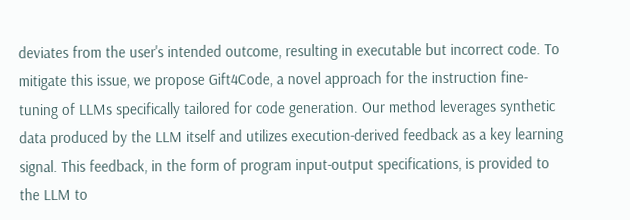deviates from the user's intended outcome, resulting in executable but incorrect code. To mitigate this issue, we propose Gift4Code, a novel approach for the instruction fine-tuning of LLMs specifically tailored for code generation. Our method leverages synthetic data produced by the LLM itself and utilizes execution-derived feedback as a key learning signal. This feedback, in the form of program input-output specifications, is provided to the LLM to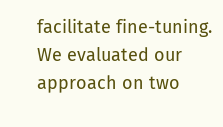facilitate fine-tuning. We evaluated our approach on two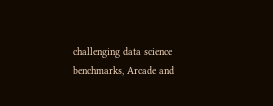challenging data science benchmarks, Arcade and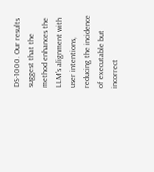DS-1000. Our results suggest that the method enhances the LLM's alignment with user intentions, reducing the incidence of executable but incorrect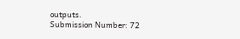outputs.
Submission Number: 72